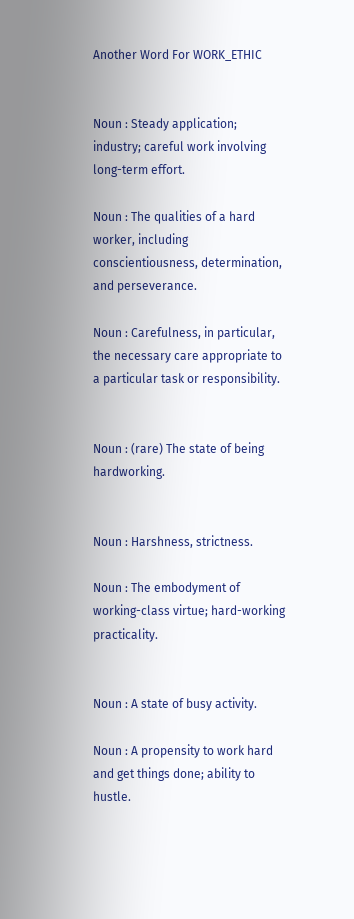Another Word For WORK_ETHIC


Noun : Steady application; industry; careful work involving long-term effort.

Noun : The qualities of a hard worker, including conscientiousness, determination, and perseverance.

Noun : Carefulness, in particular, the necessary care appropriate to a particular task or responsibility.


Noun : (rare) The state of being hardworking.


Noun : Harshness, strictness.

Noun : The embodyment of working-class virtue; hard-working practicality.


Noun : A state of busy activity.

Noun : A propensity to work hard and get things done; ability to hustle.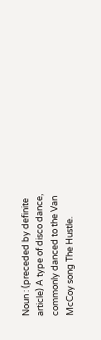Noun : (preceded by definite article) A type of disco dance, commonly danced to the Van McCoy song The Hustle.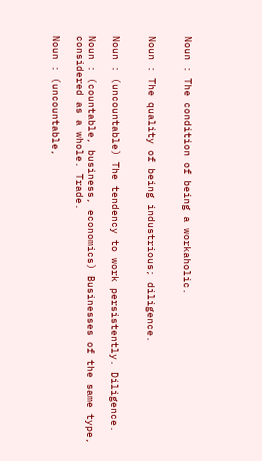Noun : The condition of being a workaholic.


Noun : The quality of being industrious; diligence.


Noun : (uncountable) The tendency to work persistently. Diligence.

Noun : (countable, business, economics) Businesses of the same type, considered as a whole. Trade.

Noun : (uncountable,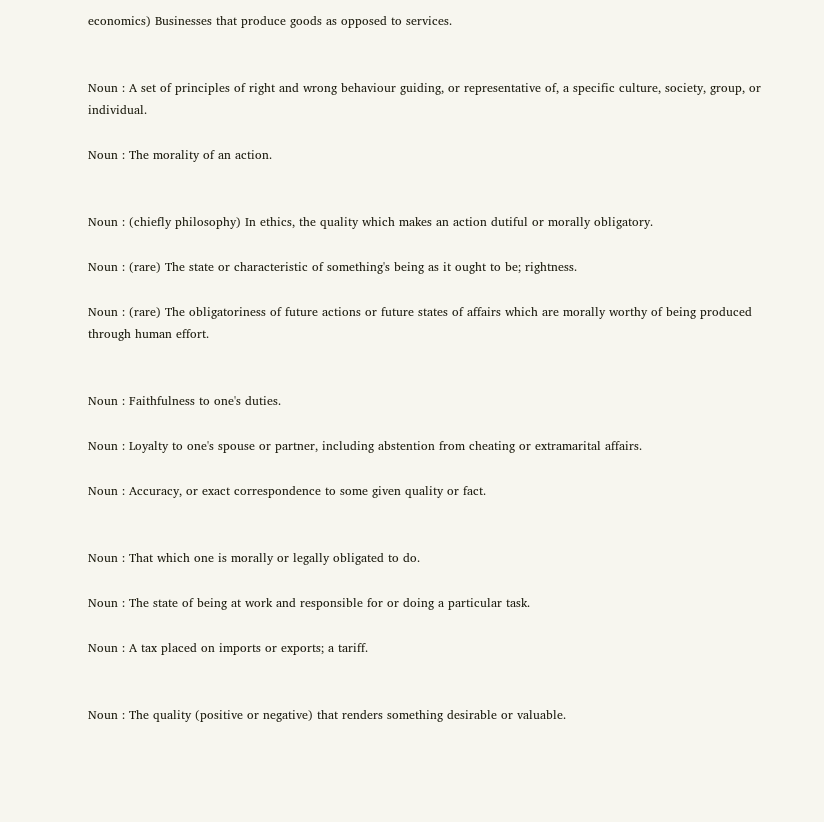economics) Businesses that produce goods as opposed to services.


Noun : A set of principles of right and wrong behaviour guiding, or representative of, a specific culture, society, group, or individual.

Noun : The morality of an action.


Noun : (chiefly philosophy) In ethics, the quality which makes an action dutiful or morally obligatory.

Noun : (rare) The state or characteristic of something's being as it ought to be; rightness.

Noun : (rare) The obligatoriness of future actions or future states of affairs which are morally worthy of being produced through human effort.


Noun : Faithfulness to one's duties.

Noun : Loyalty to one's spouse or partner, including abstention from cheating or extramarital affairs.

Noun : Accuracy, or exact correspondence to some given quality or fact.


Noun : That which one is morally or legally obligated to do.

Noun : The state of being at work and responsible for or doing a particular task.

Noun : A tax placed on imports or exports; a tariff.


Noun : The quality (positive or negative) that renders something desirable or valuable.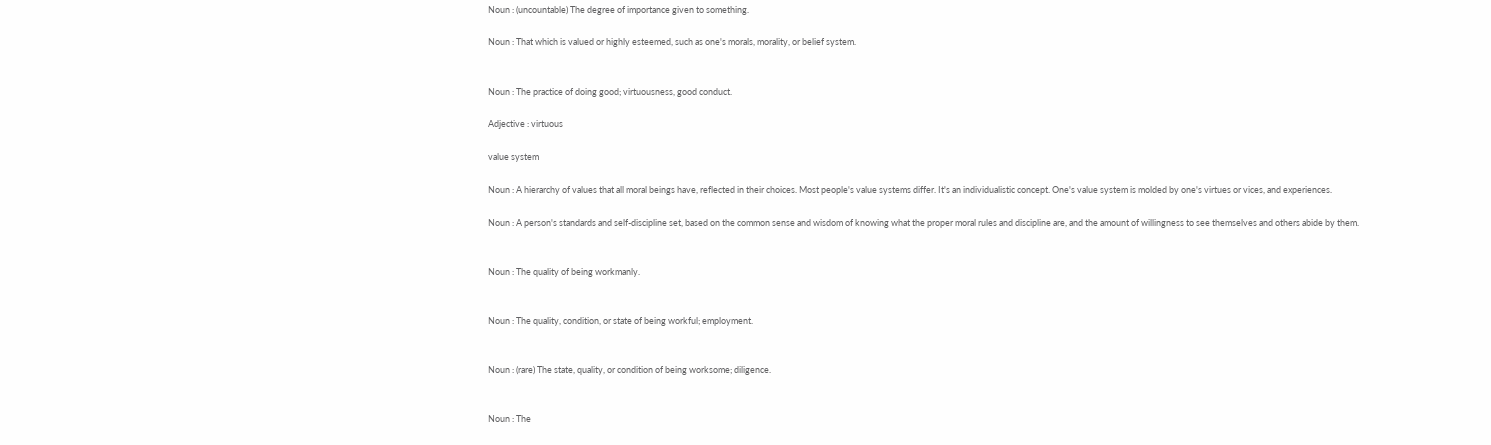Noun : (uncountable) The degree of importance given to something.

Noun : That which is valued or highly esteemed, such as one's morals, morality, or belief system.


Noun : The practice of doing good; virtuousness, good conduct.

Adjective : virtuous

value system

Noun : A hierarchy of values that all moral beings have, reflected in their choices. Most people's value systems differ. It's an individualistic concept. One's value system is molded by one's virtues or vices, and experiences.

Noun : A person's standards and self-discipline set, based on the common sense and wisdom of knowing what the proper moral rules and discipline are, and the amount of willingness to see themselves and others abide by them.


Noun : The quality of being workmanly.


Noun : The quality, condition, or state of being workful; employment.


Noun : (rare) The state, quality, or condition of being worksome; diligence.


Noun : The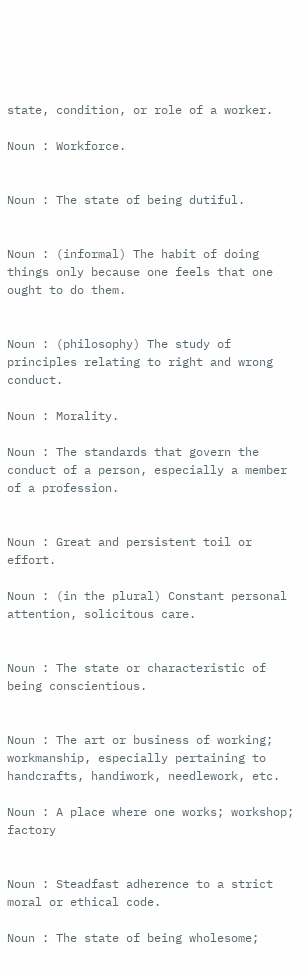state, condition, or role of a worker.

Noun : Workforce.


Noun : The state of being dutiful.


Noun : (informal) The habit of doing things only because one feels that one ought to do them.


Noun : (philosophy) The study of principles relating to right and wrong conduct.

Noun : Morality.

Noun : The standards that govern the conduct of a person, especially a member of a profession.


Noun : Great and persistent toil or effort.

Noun : (in the plural) Constant personal attention, solicitous care.


Noun : The state or characteristic of being conscientious.


Noun : The art or business of working; workmanship, especially pertaining to handcrafts, handiwork, needlework, etc.

Noun : A place where one works; workshop; factory


Noun : Steadfast adherence to a strict moral or ethical code.

Noun : The state of being wholesome;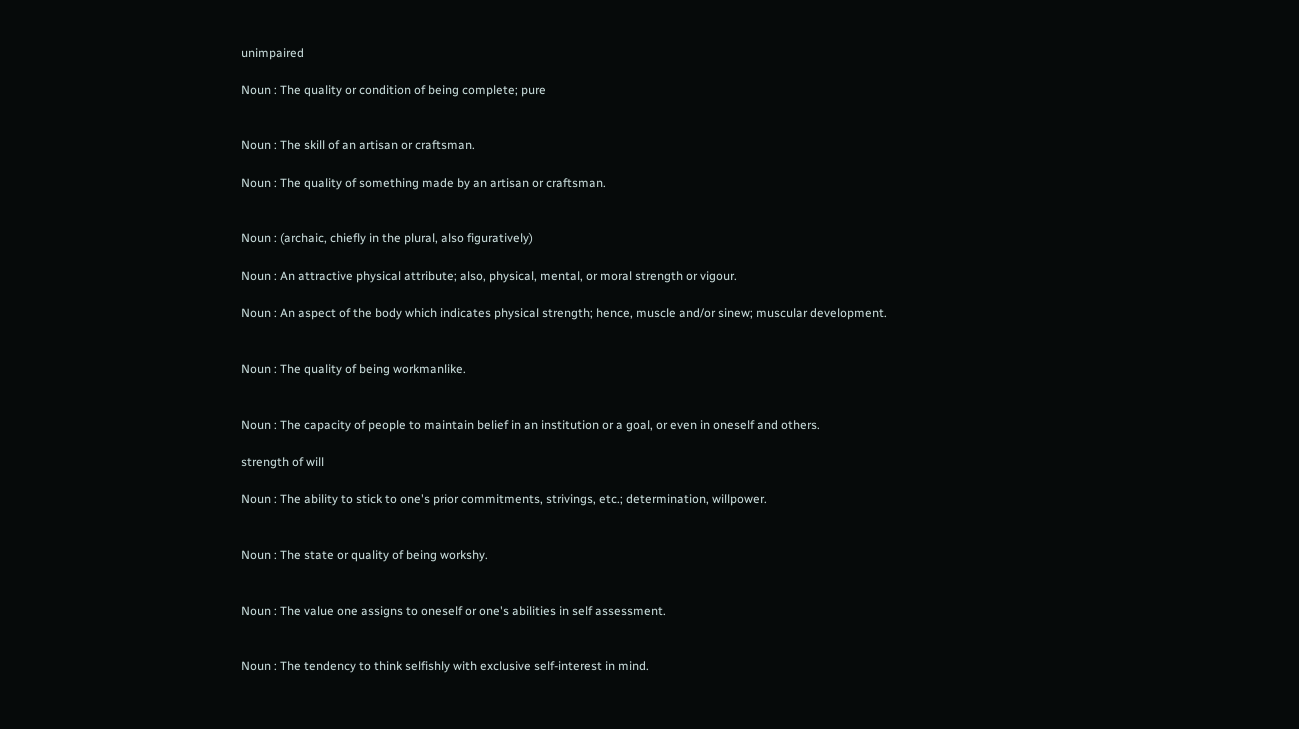unimpaired

Noun : The quality or condition of being complete; pure


Noun : The skill of an artisan or craftsman.

Noun : The quality of something made by an artisan or craftsman.


Noun : (archaic, chiefly in the plural, also figuratively)

Noun : An attractive physical attribute; also, physical, mental, or moral strength or vigour.

Noun : An aspect of the body which indicates physical strength; hence, muscle and/or sinew; muscular development.


Noun : The quality of being workmanlike.


Noun : The capacity of people to maintain belief in an institution or a goal, or even in oneself and others.

strength of will

Noun : The ability to stick to one's prior commitments, strivings, etc.; determination, willpower.


Noun : The state or quality of being workshy.


Noun : The value one assigns to oneself or one's abilities in self assessment.


Noun : The tendency to think selfishly with exclusive self-interest in mind.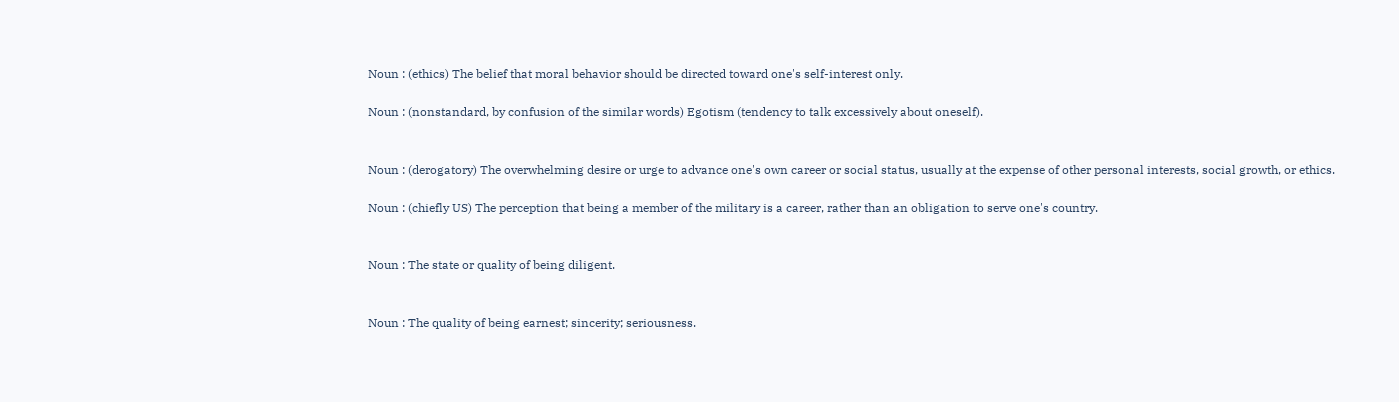Noun : (ethics) The belief that moral behavior should be directed toward one's self-interest only.

Noun : (nonstandard, by confusion of the similar words) Egotism (tendency to talk excessively about oneself).


Noun : (derogatory) The overwhelming desire or urge to advance one's own career or social status, usually at the expense of other personal interests, social growth, or ethics.

Noun : (chiefly US) The perception that being a member of the military is a career, rather than an obligation to serve one's country.


Noun : The state or quality of being diligent.


Noun : The quality of being earnest; sincerity; seriousness.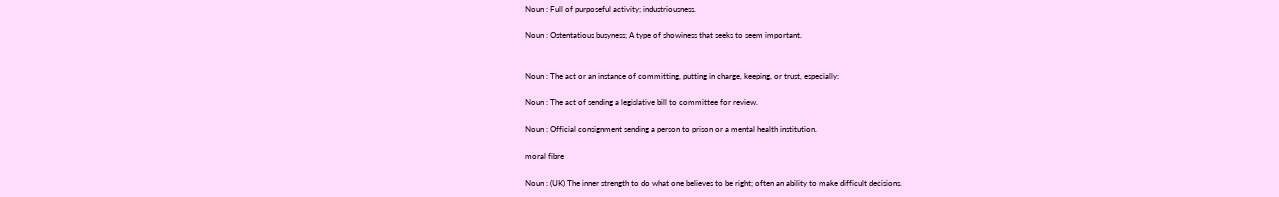Noun : Full of purposeful activity; industriousness.

Noun : Ostentatious busyness; A type of showiness that seeks to seem important.


Noun : The act or an instance of committing, putting in charge, keeping, or trust, especially:

Noun : The act of sending a legislative bill to committee for review.

Noun : Official consignment sending a person to prison or a mental health institution.

moral fibre

Noun : (UK) The inner strength to do what one believes to be right; often an ability to make difficult decisions.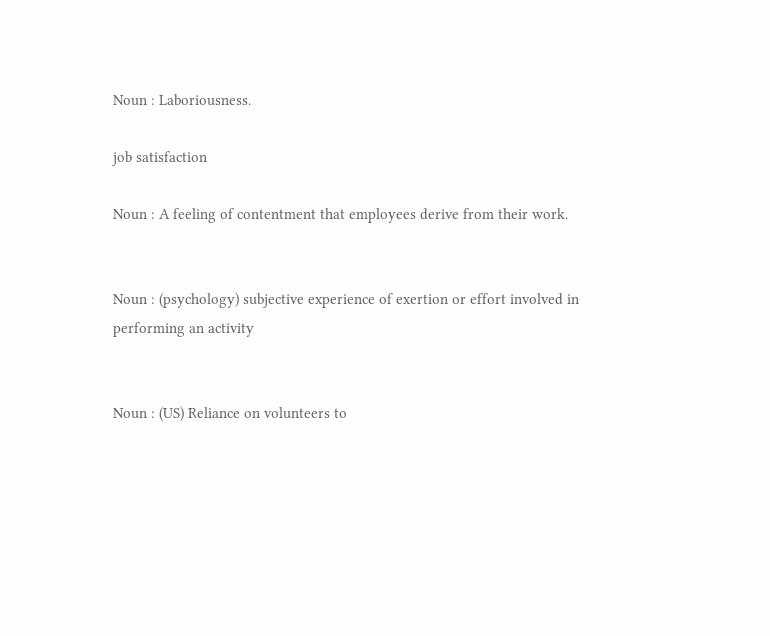Noun : Laboriousness.

job satisfaction

Noun : A feeling of contentment that employees derive from their work.


Noun : (psychology) subjective experience of exertion or effort involved in performing an activity


Noun : (US) Reliance on volunteers to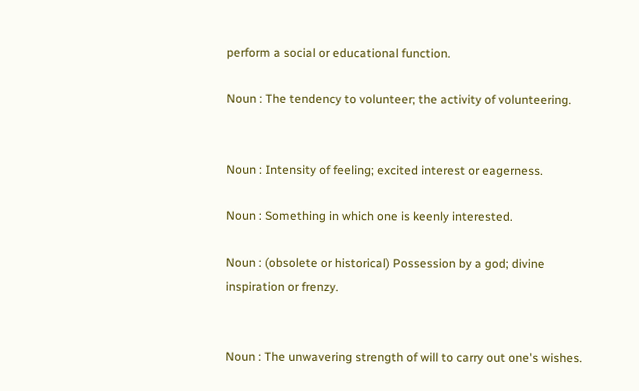perform a social or educational function.

Noun : The tendency to volunteer; the activity of volunteering.


Noun : Intensity of feeling; excited interest or eagerness.

Noun : Something in which one is keenly interested.

Noun : (obsolete or historical) Possession by a god; divine inspiration or frenzy.


Noun : The unwavering strength of will to carry out one's wishes.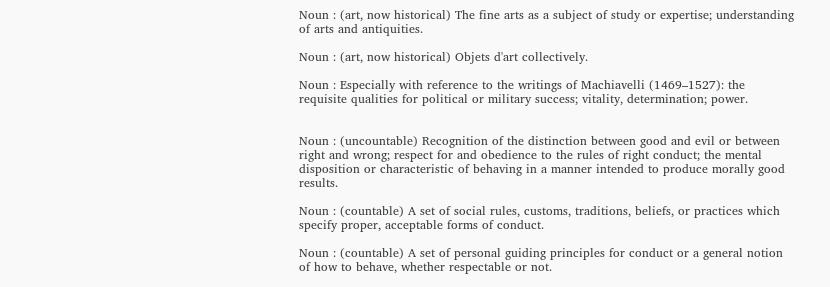Noun : (art, now historical) The fine arts as a subject of study or expertise; understanding of arts and antiquities.

Noun : (art, now historical) Objets d'art collectively.

Noun : Especially with reference to the writings of Machiavelli (1469–1527): the requisite qualities for political or military success; vitality, determination; power.


Noun : (uncountable) Recognition of the distinction between good and evil or between right and wrong; respect for and obedience to the rules of right conduct; the mental disposition or characteristic of behaving in a manner intended to produce morally good results.

Noun : (countable) A set of social rules, customs, traditions, beliefs, or practices which specify proper, acceptable forms of conduct.

Noun : (countable) A set of personal guiding principles for conduct or a general notion of how to behave, whether respectable or not.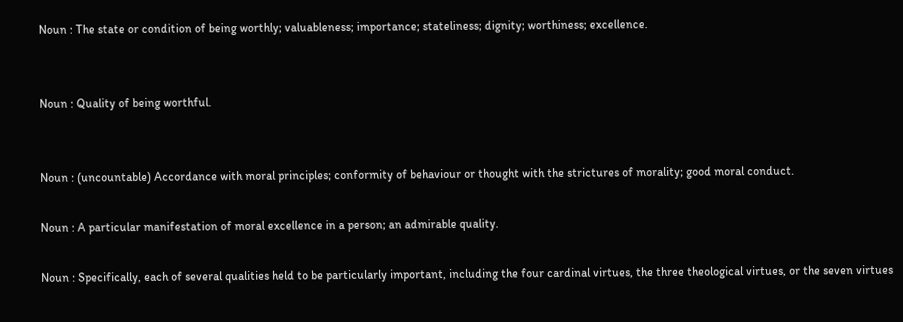Noun : The state or condition of being worthly; valuableness; importance; stateliness; dignity; worthiness; excellence.


Noun : Quality of being worthful.


Noun : (uncountable) Accordance with moral principles; conformity of behaviour or thought with the strictures of morality; good moral conduct.

Noun : A particular manifestation of moral excellence in a person; an admirable quality.

Noun : Specifically, each of several qualities held to be particularly important, including the four cardinal virtues, the three theological virtues, or the seven virtues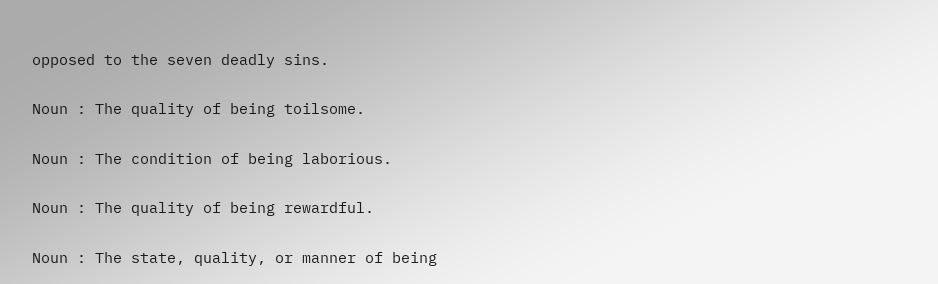opposed to the seven deadly sins.


Noun : The quality of being toilsome.


Noun : The condition of being laborious.


Noun : The quality of being rewardful.


Noun : The state, quality, or manner of being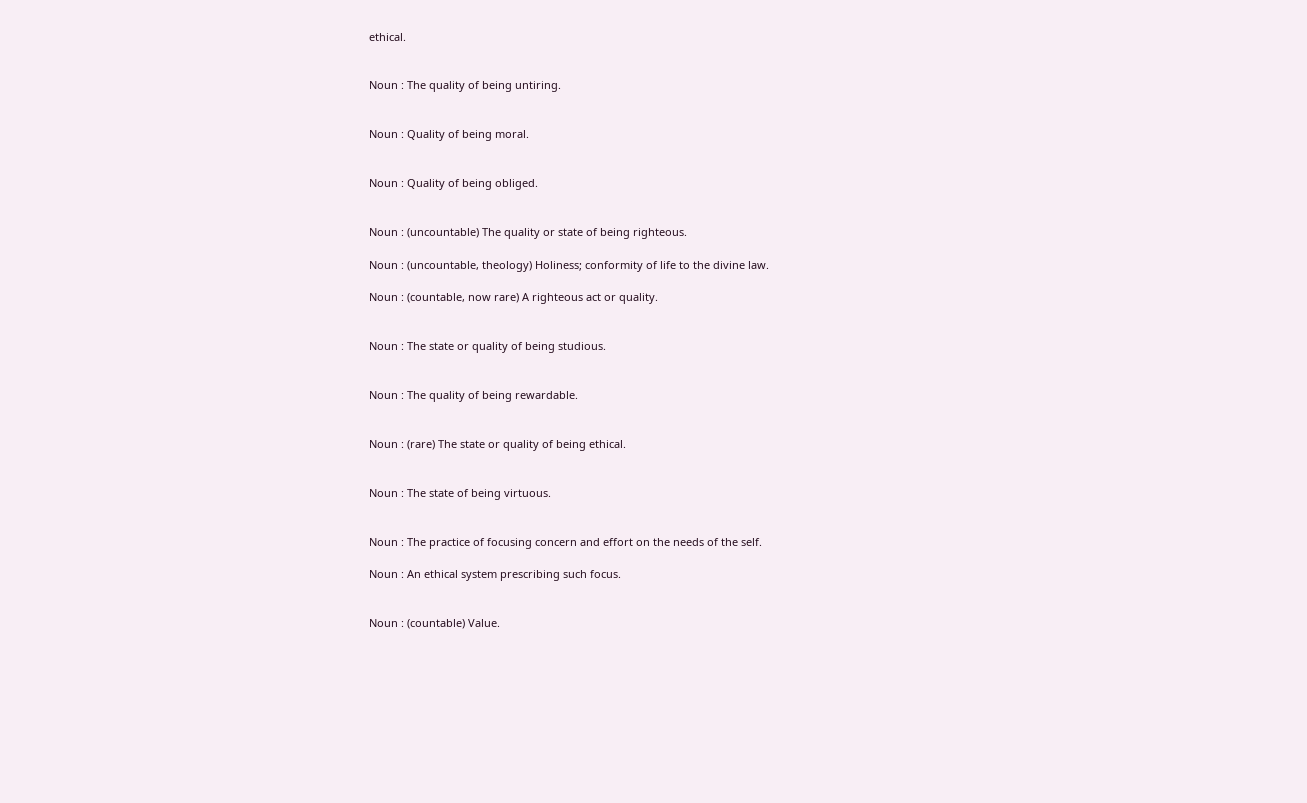ethical.


Noun : The quality of being untiring.


Noun : Quality of being moral.


Noun : Quality of being obliged.


Noun : (uncountable) The quality or state of being righteous.

Noun : (uncountable, theology) Holiness; conformity of life to the divine law.

Noun : (countable, now rare) A righteous act or quality.


Noun : The state or quality of being studious.


Noun : The quality of being rewardable.


Noun : (rare) The state or quality of being ethical.


Noun : The state of being virtuous.


Noun : The practice of focusing concern and effort on the needs of the self.

Noun : An ethical system prescribing such focus.


Noun : (countable) Value.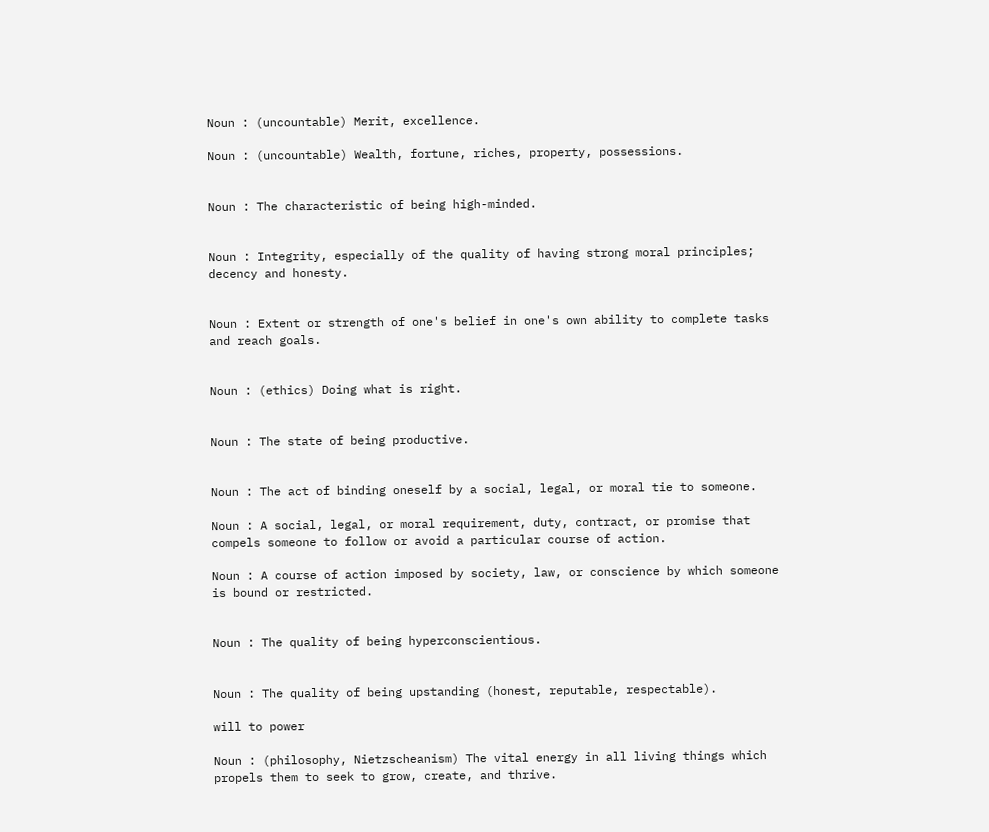Noun : (uncountable) Merit, excellence.

Noun : (uncountable) Wealth, fortune, riches, property, possessions.


Noun : The characteristic of being high-minded.


Noun : Integrity, especially of the quality of having strong moral principles; decency and honesty.


Noun : Extent or strength of one's belief in one's own ability to complete tasks and reach goals.


Noun : (ethics) Doing what is right.


Noun : The state of being productive.


Noun : The act of binding oneself by a social, legal, or moral tie to someone.

Noun : A social, legal, or moral requirement, duty, contract, or promise that compels someone to follow or avoid a particular course of action.

Noun : A course of action imposed by society, law, or conscience by which someone is bound or restricted.


Noun : The quality of being hyperconscientious.


Noun : The quality of being upstanding (honest, reputable, respectable).

will to power

Noun : (philosophy, Nietzscheanism) The vital energy in all living things which propels them to seek to grow, create, and thrive.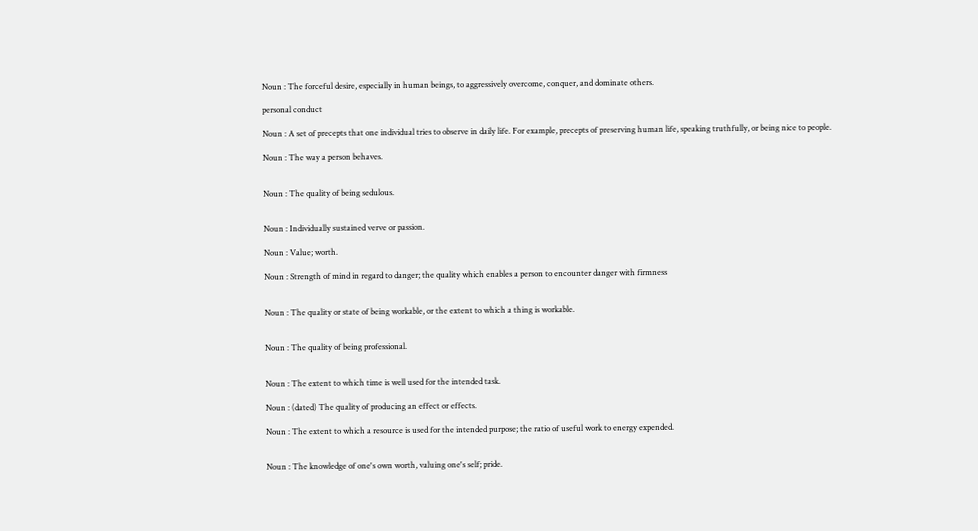Noun : The forceful desire, especially in human beings, to aggressively overcome, conquer, and dominate others.

personal conduct

Noun : A set of precepts that one individual tries to observe in daily life. For example, precepts of preserving human life, speaking truthfully, or being nice to people.

Noun : The way a person behaves.


Noun : The quality of being sedulous.


Noun : Individually sustained verve or passion.

Noun : Value; worth.

Noun : Strength of mind in regard to danger; the quality which enables a person to encounter danger with firmness


Noun : The quality or state of being workable, or the extent to which a thing is workable.


Noun : The quality of being professional.


Noun : The extent to which time is well used for the intended task.

Noun : (dated) The quality of producing an effect or effects.

Noun : The extent to which a resource is used for the intended purpose; the ratio of useful work to energy expended.


Noun : The knowledge of one's own worth, valuing one's self; pride.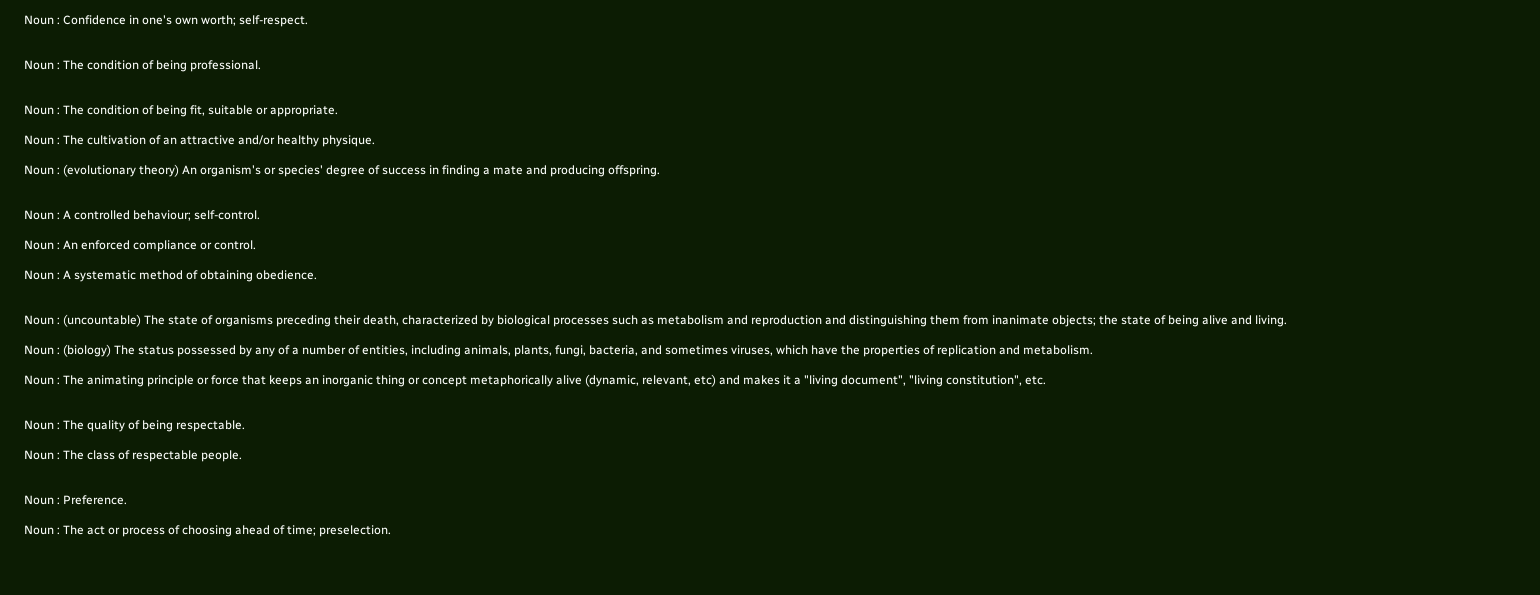Noun : Confidence in one's own worth; self-respect.


Noun : The condition of being professional.


Noun : The condition of being fit, suitable or appropriate.

Noun : The cultivation of an attractive and/or healthy physique.

Noun : (evolutionary theory) An organism's or species' degree of success in finding a mate and producing offspring.


Noun : A controlled behaviour; self-control.

Noun : An enforced compliance or control.

Noun : A systematic method of obtaining obedience.


Noun : (uncountable) The state of organisms preceding their death, characterized by biological processes such as metabolism and reproduction and distinguishing them from inanimate objects; the state of being alive and living.

Noun : (biology) The status possessed by any of a number of entities, including animals, plants, fungi, bacteria, and sometimes viruses, which have the properties of replication and metabolism.

Noun : The animating principle or force that keeps an inorganic thing or concept metaphorically alive (dynamic, relevant, etc) and makes it a "living document", "living constitution", etc.


Noun : The quality of being respectable.

Noun : The class of respectable people.


Noun : Preference.

Noun : The act or process of choosing ahead of time; preselection.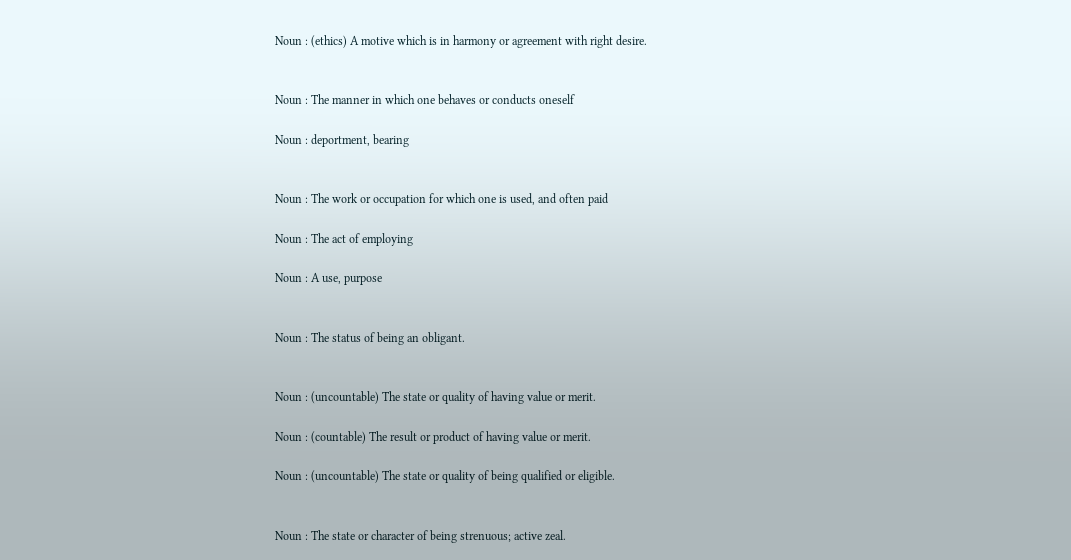Noun : (ethics) A motive which is in harmony or agreement with right desire.


Noun : The manner in which one behaves or conducts oneself

Noun : deportment, bearing


Noun : The work or occupation for which one is used, and often paid

Noun : The act of employing

Noun : A use, purpose


Noun : The status of being an obligant.


Noun : (uncountable) The state or quality of having value or merit.

Noun : (countable) The result or product of having value or merit.

Noun : (uncountable) The state or quality of being qualified or eligible.


Noun : The state or character of being strenuous; active zeal.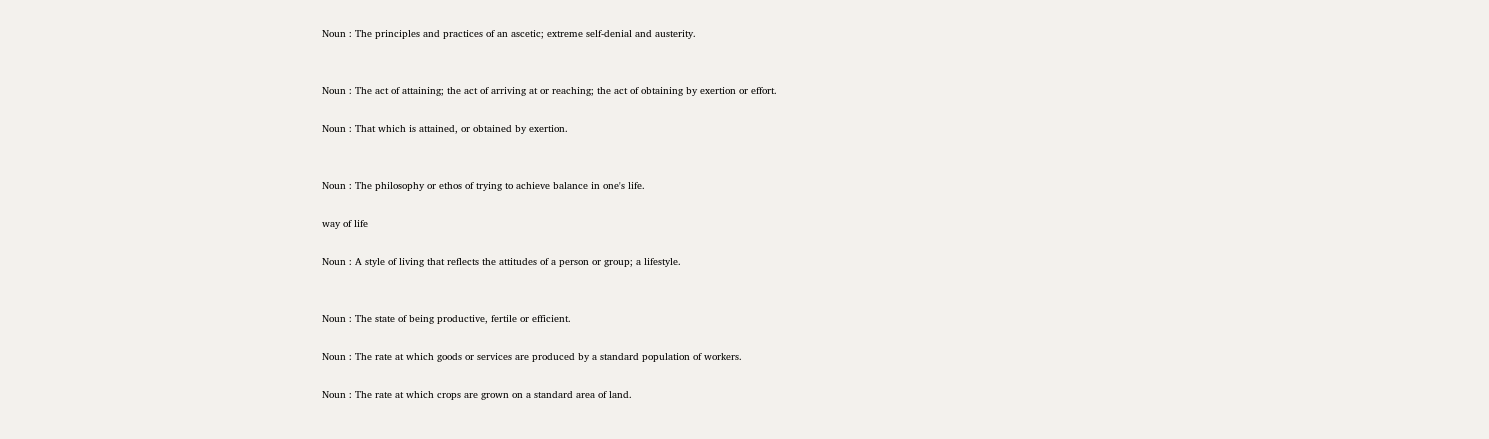Noun : The principles and practices of an ascetic; extreme self-denial and austerity.


Noun : The act of attaining; the act of arriving at or reaching; the act of obtaining by exertion or effort.

Noun : That which is attained, or obtained by exertion.


Noun : The philosophy or ethos of trying to achieve balance in one's life.

way of life

Noun : A style of living that reflects the attitudes of a person or group; a lifestyle.


Noun : The state of being productive, fertile or efficient.

Noun : The rate at which goods or services are produced by a standard population of workers.

Noun : The rate at which crops are grown on a standard area of land.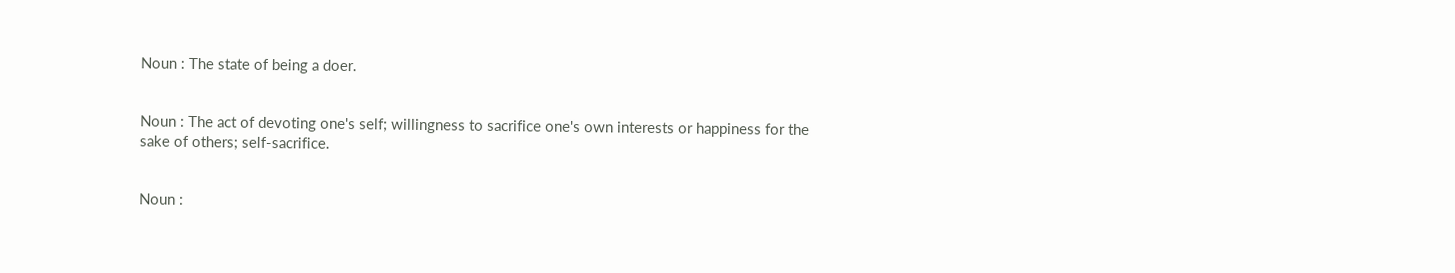Noun : The state of being a doer.


Noun : The act of devoting one's self; willingness to sacrifice one's own interests or happiness for the sake of others; self-sacrifice.


Noun :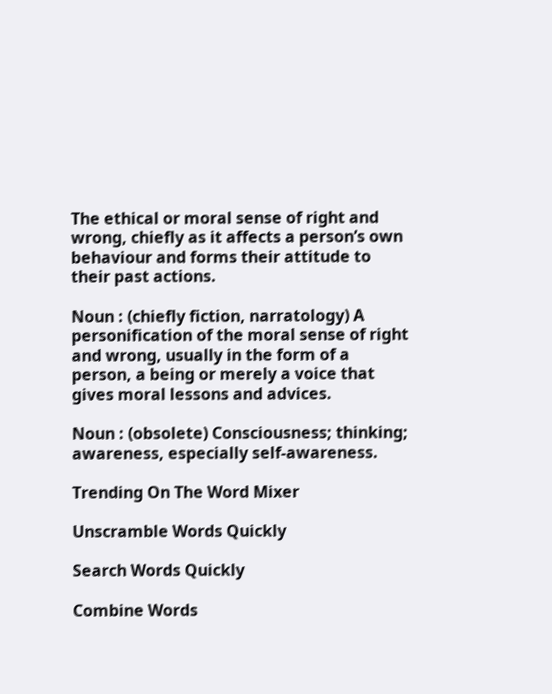The ethical or moral sense of right and wrong, chiefly as it affects a person’s own behaviour and forms their attitude to their past actions.

Noun : (chiefly fiction, narratology) A personification of the moral sense of right and wrong, usually in the form of a person, a being or merely a voice that gives moral lessons and advices.

Noun : (obsolete) Consciousness; thinking; awareness, especially self-awareness.

Trending On The Word Mixer

Unscramble Words Quickly

Search Words Quickly

Combine Words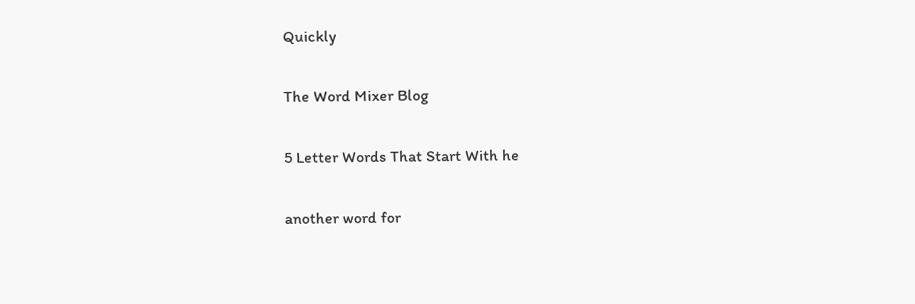Quickly

The Word Mixer Blog

5 Letter Words That Start With he

another word for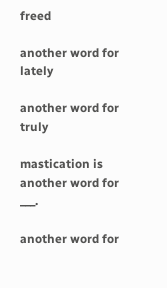freed

another word for lately

another word for truly

mastication is another word for ___.

another word for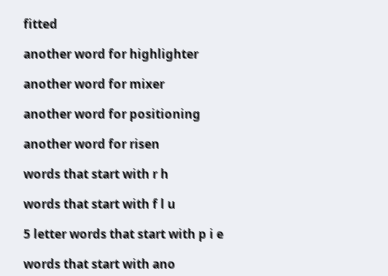fitted

another word for highlighter

another word for mixer

another word for positioning

another word for risen

words that start with r h

words that start with f l u

5 letter words that start with p i e

words that start with ano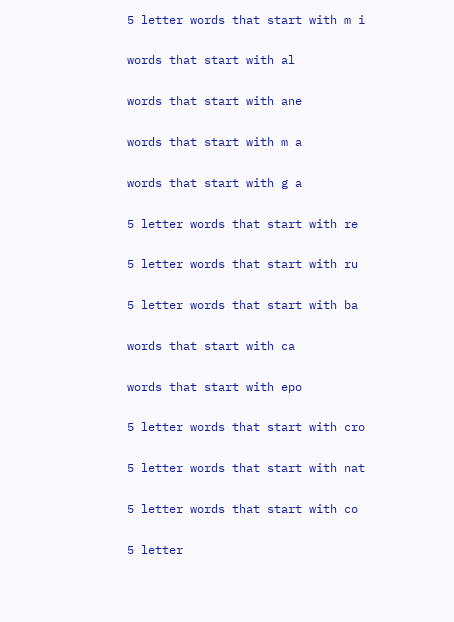5 letter words that start with m i

words that start with al

words that start with ane

words that start with m a

words that start with g a

5 letter words that start with re

5 letter words that start with ru

5 letter words that start with ba

words that start with ca

words that start with epo

5 letter words that start with cro

5 letter words that start with nat

5 letter words that start with co

5 letter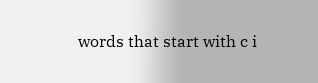words that start with c i